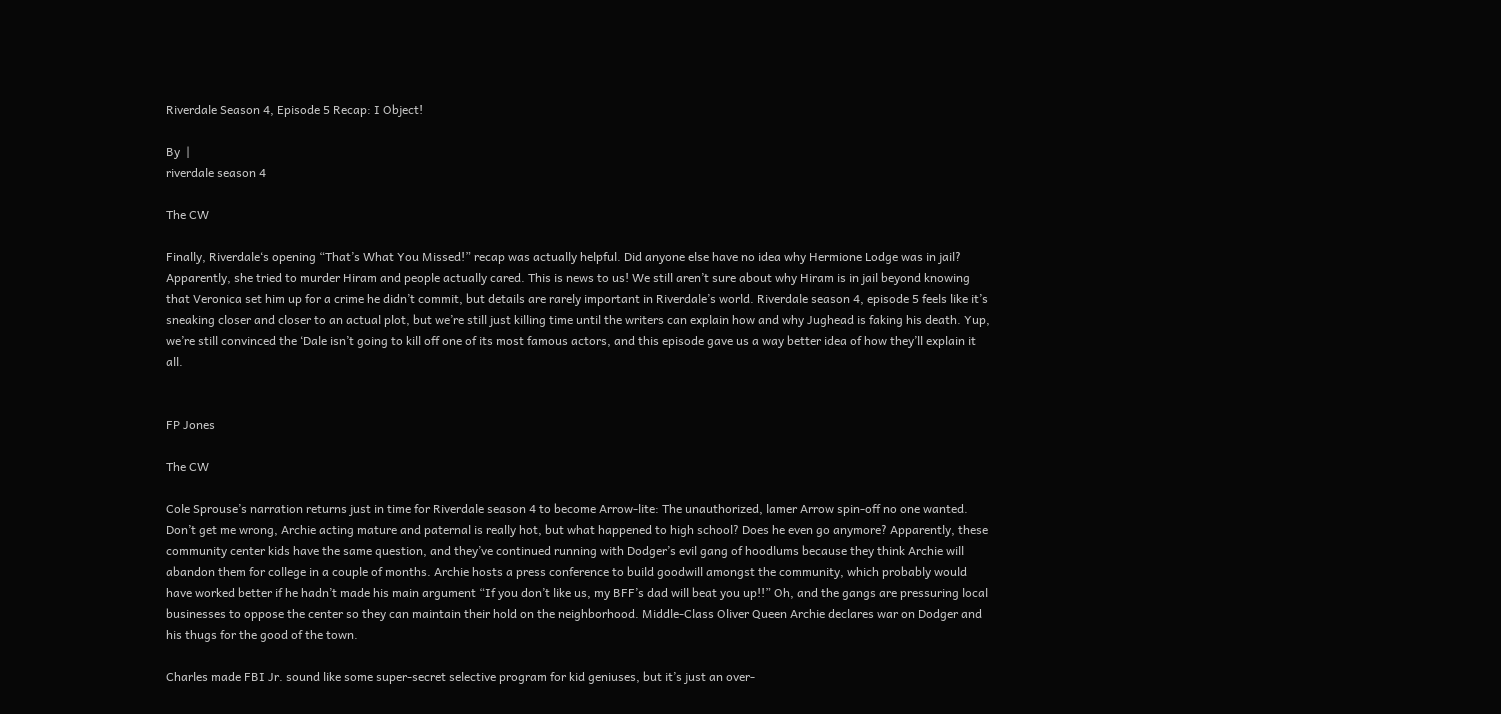Riverdale Season 4, Episode 5 Recap: I Object!

By  |
riverdale season 4

The CW

Finally, Riverdale‘s opening “That’s What You Missed!” recap was actually helpful. Did anyone else have no idea why Hermione Lodge was in jail? Apparently, she tried to murder Hiram and people actually cared. This is news to us! We still aren’t sure about why Hiram is in jail beyond knowing that Veronica set him up for a crime he didn’t commit, but details are rarely important in Riverdale’s world. Riverdale season 4, episode 5 feels like it’s sneaking closer and closer to an actual plot, but we’re still just killing time until the writers can explain how and why Jughead is faking his death. Yup, we’re still convinced the ‘Dale isn’t going to kill off one of its most famous actors, and this episode gave us a way better idea of how they’ll explain it all.


FP Jones

The CW

Cole Sprouse’s narration returns just in time for Riverdale season 4 to become Arrow-lite: The unauthorized, lamer Arrow spin-off no one wanted. Don’t get me wrong, Archie acting mature and paternal is really hot, but what happened to high school? Does he even go anymore? Apparently, these community center kids have the same question, and they’ve continued running with Dodger’s evil gang of hoodlums because they think Archie will abandon them for college in a couple of months. Archie hosts a press conference to build goodwill amongst the community, which probably would have worked better if he hadn’t made his main argument “If you don’t like us, my BFF’s dad will beat you up!!” Oh, and the gangs are pressuring local businesses to oppose the center so they can maintain their hold on the neighborhood. Middle-Class Oliver Queen Archie declares war on Dodger and his thugs for the good of the town.

Charles made FBI Jr. sound like some super-secret selective program for kid geniuses, but it’s just an over-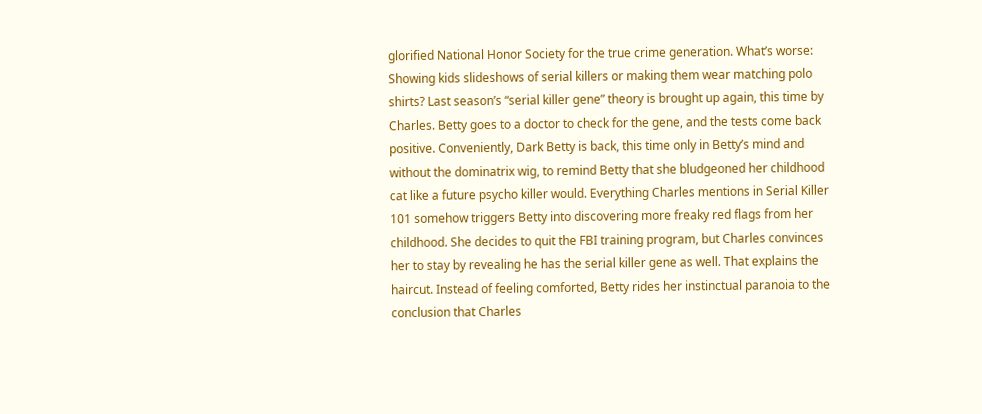glorified National Honor Society for the true crime generation. What’s worse: Showing kids slideshows of serial killers or making them wear matching polo shirts? Last season’s “serial killer gene” theory is brought up again, this time by Charles. Betty goes to a doctor to check for the gene, and the tests come back positive. Conveniently, Dark Betty is back, this time only in Betty’s mind and without the dominatrix wig, to remind Betty that she bludgeoned her childhood cat like a future psycho killer would. Everything Charles mentions in Serial Killer 101 somehow triggers Betty into discovering more freaky red flags from her childhood. She decides to quit the FBI training program, but Charles convinces her to stay by revealing he has the serial killer gene as well. That explains the haircut. Instead of feeling comforted, Betty rides her instinctual paranoia to the conclusion that Charles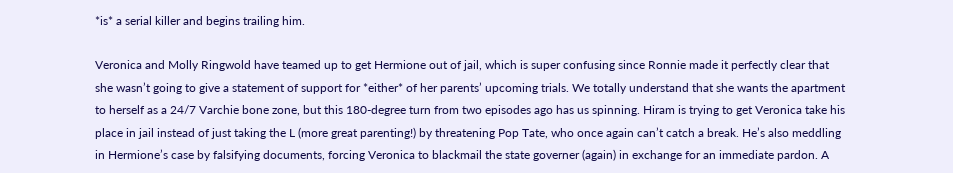*is* a serial killer and begins trailing him.

Veronica and Molly Ringwold have teamed up to get Hermione out of jail, which is super confusing since Ronnie made it perfectly clear that she wasn’t going to give a statement of support for *either* of her parents’ upcoming trials. We totally understand that she wants the apartment to herself as a 24/7 Varchie bone zone, but this 180-degree turn from two episodes ago has us spinning. Hiram is trying to get Veronica take his place in jail instead of just taking the L (more great parenting!) by threatening Pop Tate, who once again can’t catch a break. He’s also meddling in Hermione’s case by falsifying documents, forcing Veronica to blackmail the state governer (again) in exchange for an immediate pardon. A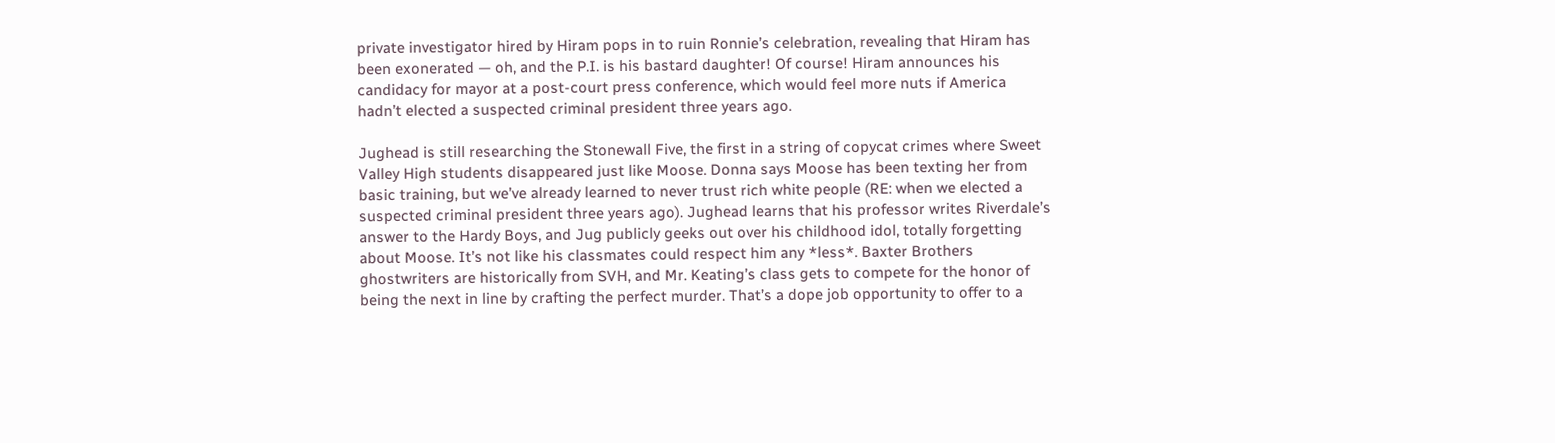private investigator hired by Hiram pops in to ruin Ronnie’s celebration, revealing that Hiram has been exonerated — oh, and the P.I. is his bastard daughter! Of course! Hiram announces his candidacy for mayor at a post-court press conference, which would feel more nuts if America hadn’t elected a suspected criminal president three years ago.

Jughead is still researching the Stonewall Five, the first in a string of copycat crimes where Sweet Valley High students disappeared just like Moose. Donna says Moose has been texting her from basic training, but we’ve already learned to never trust rich white people (RE: when we elected a suspected criminal president three years ago). Jughead learns that his professor writes Riverdale’s answer to the Hardy Boys, and Jug publicly geeks out over his childhood idol, totally forgetting about Moose. It’s not like his classmates could respect him any *less*. Baxter Brothers ghostwriters are historically from SVH, and Mr. Keating’s class gets to compete for the honor of being the next in line by crafting the perfect murder. That’s a dope job opportunity to offer to a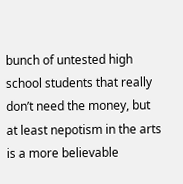bunch of untested high school students that really don’t need the money, but at least nepotism in the arts is a more believable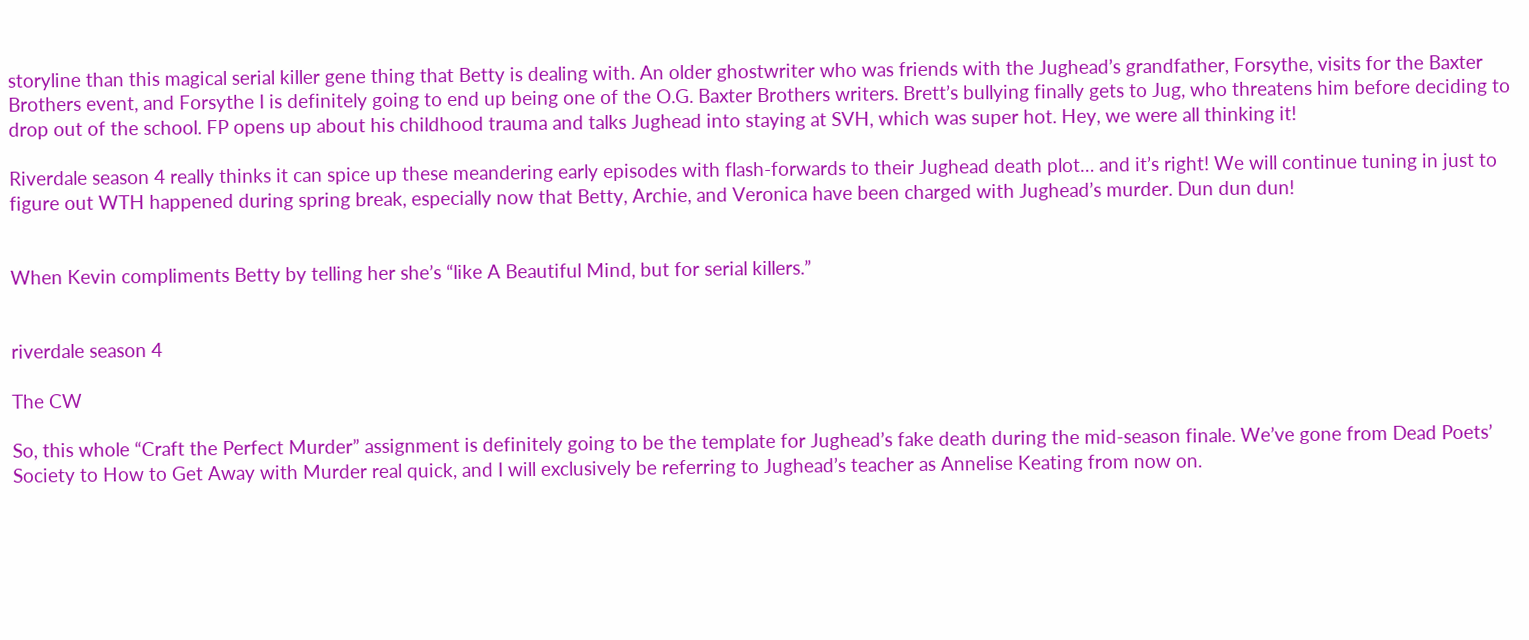storyline than this magical serial killer gene thing that Betty is dealing with. An older ghostwriter who was friends with the Jughead’s grandfather, Forsythe, visits for the Baxter Brothers event, and Forsythe I is definitely going to end up being one of the O.G. Baxter Brothers writers. Brett’s bullying finally gets to Jug, who threatens him before deciding to drop out of the school. FP opens up about his childhood trauma and talks Jughead into staying at SVH, which was super hot. Hey, we were all thinking it!

Riverdale season 4 really thinks it can spice up these meandering early episodes with flash-forwards to their Jughead death plot… and it’s right! We will continue tuning in just to figure out WTH happened during spring break, especially now that Betty, Archie, and Veronica have been charged with Jughead’s murder. Dun dun dun!


When Kevin compliments Betty by telling her she’s “like A Beautiful Mind, but for serial killers.”


riverdale season 4

The CW

So, this whole “Craft the Perfect Murder” assignment is definitely going to be the template for Jughead’s fake death during the mid-season finale. We’ve gone from Dead Poets’ Society to How to Get Away with Murder real quick, and I will exclusively be referring to Jughead’s teacher as Annelise Keating from now on.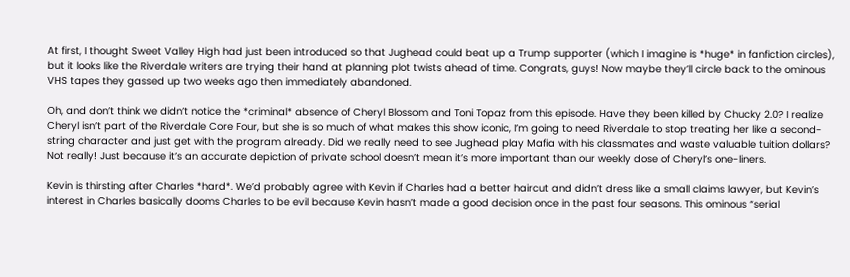At first, I thought Sweet Valley High had just been introduced so that Jughead could beat up a Trump supporter (which I imagine is *huge* in fanfiction circles), but it looks like the Riverdale writers are trying their hand at planning plot twists ahead of time. Congrats, guys! Now maybe they’ll circle back to the ominous VHS tapes they gassed up two weeks ago then immediately abandoned.

Oh, and don’t think we didn’t notice the *criminal* absence of Cheryl Blossom and Toni Topaz from this episode. Have they been killed by Chucky 2.0? I realize Cheryl isn’t part of the Riverdale Core Four, but she is so much of what makes this show iconic, I’m going to need Riverdale to stop treating her like a second-string character and just get with the program already. Did we really need to see Jughead play Mafia with his classmates and waste valuable tuition dollars? Not really! Just because it’s an accurate depiction of private school doesn’t mean it’s more important than our weekly dose of Cheryl’s one-liners.

Kevin is thirsting after Charles *hard*. We’d probably agree with Kevin if Charles had a better haircut and didn’t dress like a small claims lawyer, but Kevin’s interest in Charles basically dooms Charles to be evil because Kevin hasn’t made a good decision once in the past four seasons. This ominous “serial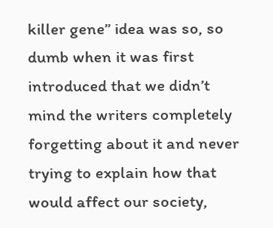killer gene” idea was so, so dumb when it was first introduced that we didn’t mind the writers completely forgetting about it and never trying to explain how that would affect our society,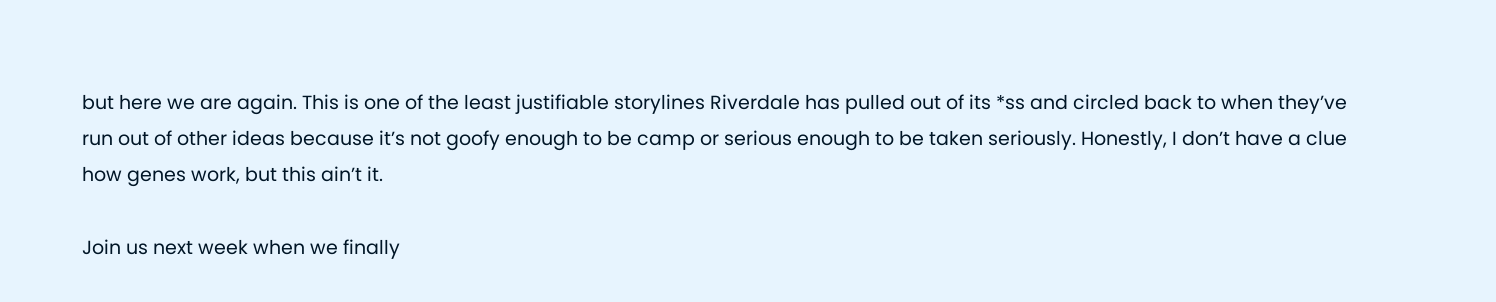but here we are again. This is one of the least justifiable storylines Riverdale has pulled out of its *ss and circled back to when they’ve run out of other ideas because it’s not goofy enough to be camp or serious enough to be taken seriously. Honestly, I don’t have a clue how genes work, but this ain’t it.

Join us next week when we finally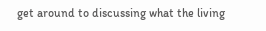get around to discussing what the living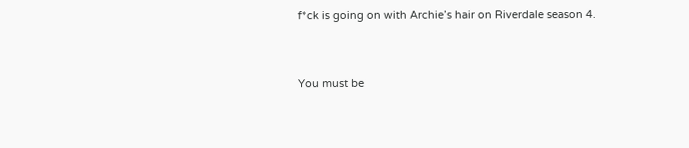f*ck is going on with Archie’s hair on Riverdale season 4.


You must be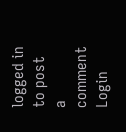logged in to post a comment Login